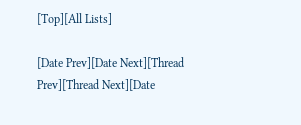[Top][All Lists]

[Date Prev][Date Next][Thread Prev][Thread Next][Date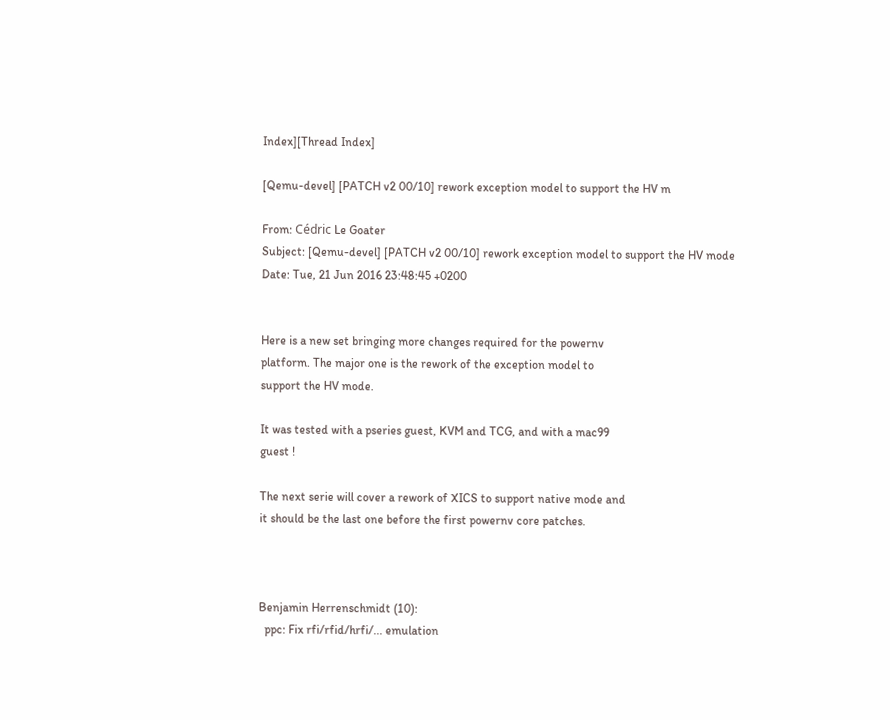Index][Thread Index]

[Qemu-devel] [PATCH v2 00/10] rework exception model to support the HV m

From: Cédric Le Goater
Subject: [Qemu-devel] [PATCH v2 00/10] rework exception model to support the HV mode
Date: Tue, 21 Jun 2016 23:48:45 +0200


Here is a new set bringing more changes required for the powernv
platform. The major one is the rework of the exception model to
support the HV mode.

It was tested with a pseries guest, KVM and TCG, and with a mac99
guest !

The next serie will cover a rework of XICS to support native mode and
it should be the last one before the first powernv core patches.



Benjamin Herrenschmidt (10):
  ppc: Fix rfi/rfid/hrfi/... emulation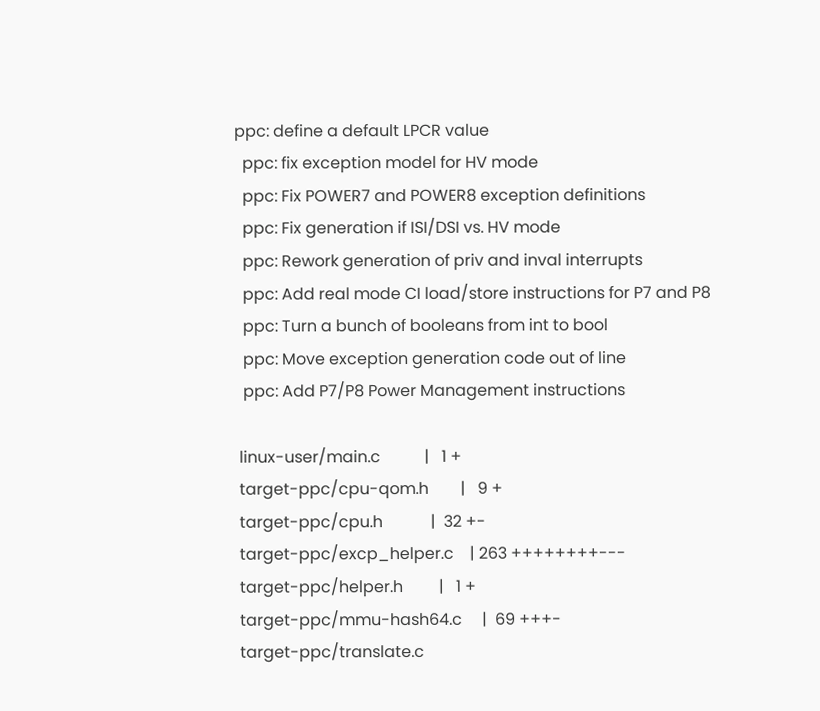ppc: define a default LPCR value
  ppc: fix exception model for HV mode
  ppc: Fix POWER7 and POWER8 exception definitions
  ppc: Fix generation if ISI/DSI vs. HV mode
  ppc: Rework generation of priv and inval interrupts
  ppc: Add real mode CI load/store instructions for P7 and P8
  ppc: Turn a bunch of booleans from int to bool
  ppc: Move exception generation code out of line
  ppc: Add P7/P8 Power Management instructions

 linux-user/main.c           |   1 +
 target-ppc/cpu-qom.h        |   9 +
 target-ppc/cpu.h            |  32 +-
 target-ppc/excp_helper.c    | 263 ++++++++---
 target-ppc/helper.h         |   1 +
 target-ppc/mmu-hash64.c     |  69 +++-
 target-ppc/translate.c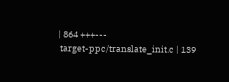| 864 +++---
 target-ppc/translate_init.c | 139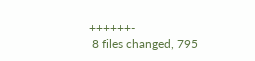++++++-
 8 files changed, 795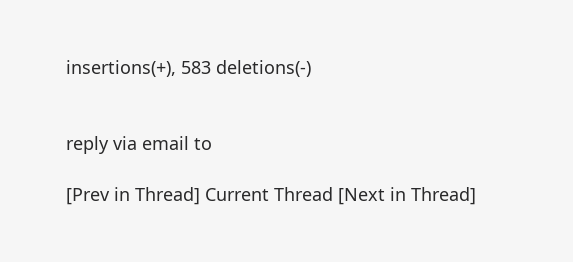insertions(+), 583 deletions(-)


reply via email to

[Prev in Thread] Current Thread [Next in Thread]